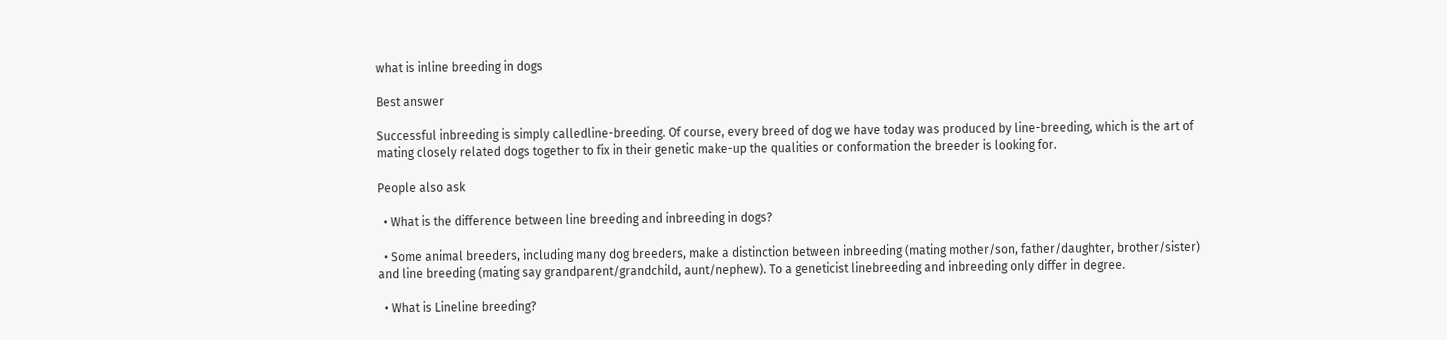what is inline breeding in dogs

Best answer

Successful inbreeding is simply calledline-breeding. Of course, every breed of dog we have today was produced by line-breeding, which is the art of mating closely related dogs together to fix in their genetic make-up the qualities or conformation the breeder is looking for.

People also ask

  • What is the difference between line breeding and inbreeding in dogs?

  • Some animal breeders, including many dog breeders, make a distinction between inbreeding (mating mother/son, father/daughter, brother/sister) and line breeding (mating say grandparent/grandchild, aunt/nephew). To a geneticist linebreeding and inbreeding only differ in degree.

  • What is Lineline breeding?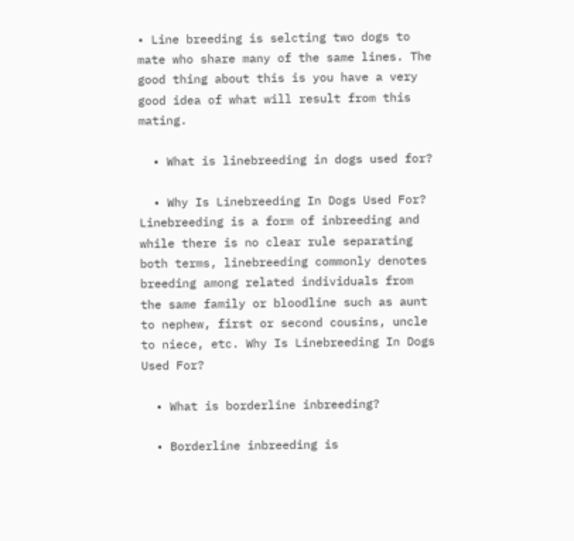• Line breeding is selcting two dogs to mate who share many of the same lines. The good thing about this is you have a very good idea of what will result from this mating.

  • What is linebreeding in dogs used for?

  • Why Is Linebreeding In Dogs Used For? Linebreeding is a form of inbreeding and while there is no clear rule separating both terms, linebreeding commonly denotes breeding among related individuals from the same family or bloodline such as aunt to nephew, first or second cousins, uncle to niece, etc. Why Is Linebreeding In Dogs Used For?

  • What is borderline inbreeding?

  • Borderline inbreeding is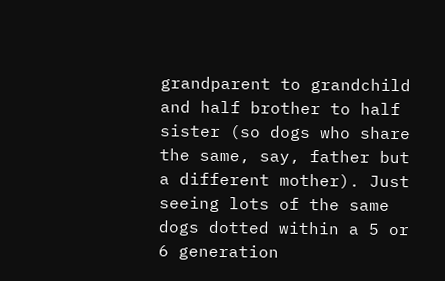grandparent to grandchild and half brother to half sister (so dogs who share the same, say, father but a different mother). Just seeing lots of the same dogs dotted within a 5 or 6 generation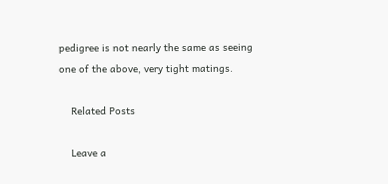pedigree is not nearly the same as seeing one of the above, very tight matings.

    Related Posts

    Leave a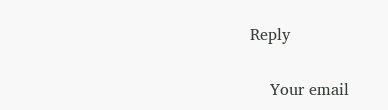Reply

    Your email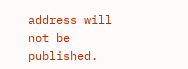address will not be published.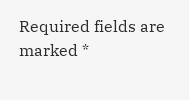Required fields are marked *